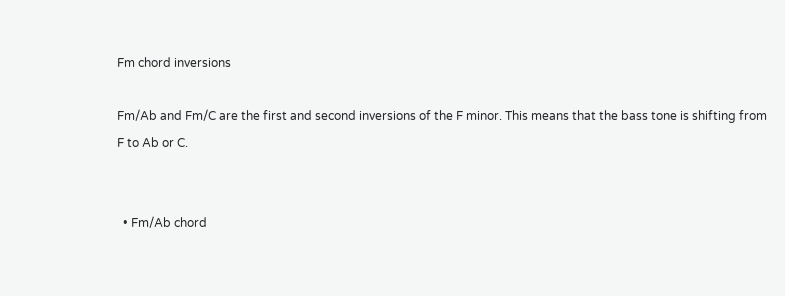Fm chord inversions

Fm/Ab and Fm/C are the first and second inversions of the F minor. This means that the bass tone is shifting from F to Ab or C.


  • Fm/Ab chord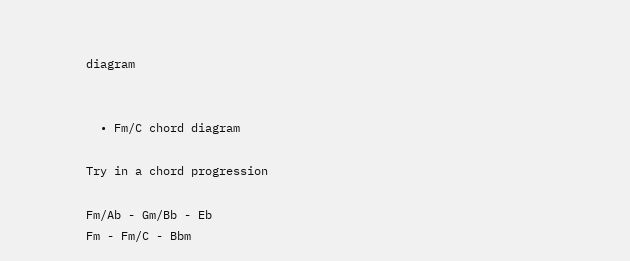diagram


  • Fm/C chord diagram

Try in a chord progression

Fm/Ab - Gm/Bb - Eb
Fm - Fm/C - Bbm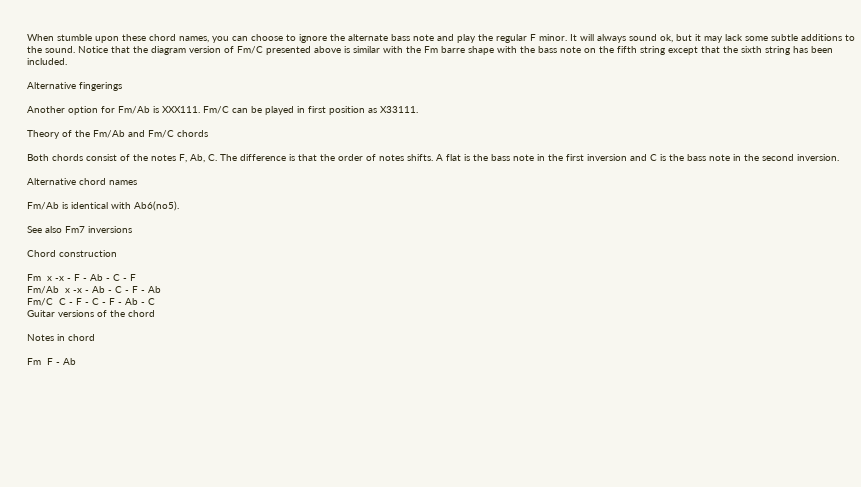When stumble upon these chord names, you can choose to ignore the alternate bass note and play the regular F minor. It will always sound ok, but it may lack some subtle additions to the sound. Notice that the diagram version of Fm/C presented above is similar with the Fm barre shape with the bass note on the fifth string except that the sixth string has been included.

Alternative fingerings

Another option for Fm/Ab is XXX111. Fm/C can be played in first position as X33111.

Theory of the Fm/Ab and Fm/C chords

Both chords consist of the notes F, Ab, C. The difference is that the order of notes shifts. A flat is the bass note in the first inversion and C is the bass note in the second inversion.

Alternative chord names

Fm/Ab is identical with Ab6(no5).

See also Fm7 inversions

Chord construction

Fm  x -x - F - Ab - C - F
Fm/Ab  x -x - Ab - C - F - Ab
Fm/C  C - F - C - F - Ab - C
Guitar versions of the chord

Notes in chord

Fm  F - Ab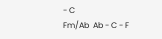- C
Fm/Ab  Ab - C - F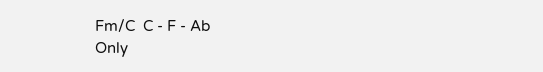Fm/C  C - F - Ab
Only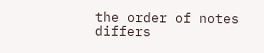the order of notes differs